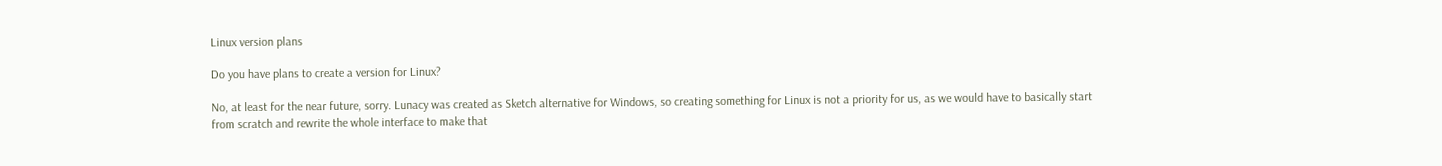Linux version plans

Do you have plans to create a version for Linux?

No, at least for the near future, sorry. Lunacy was created as Sketch alternative for Windows, so creating something for Linux is not a priority for us, as we would have to basically start from scratch and rewrite the whole interface to make that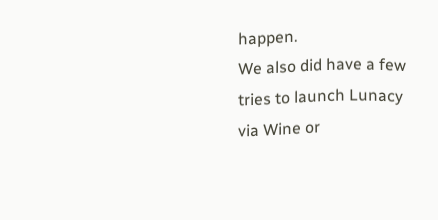happen.
We also did have a few tries to launch Lunacy via Wine or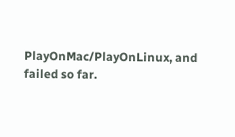PlayOnMac/PlayOnLinux, and failed so far.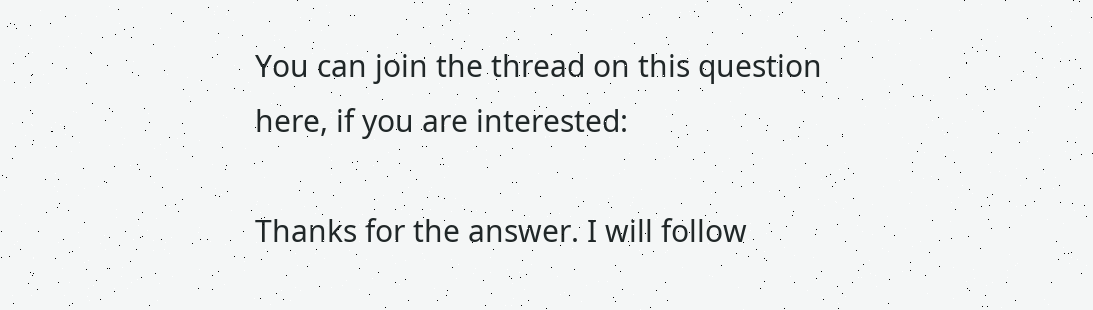You can join the thread on this question here, if you are interested:

Thanks for the answer. I will follow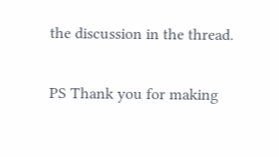the discussion in the thread.

PS Thank you for making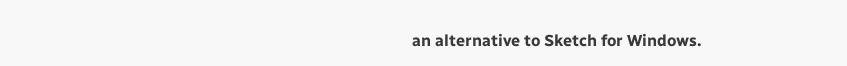an alternative to Sketch for Windows.